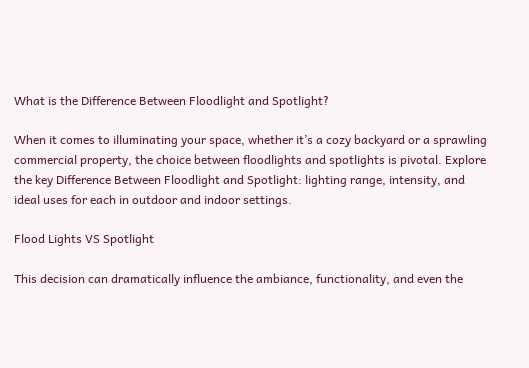What is the Difference Between Floodlight and Spotlight?

When it comes to illuminating your space, whether it’s a cozy backyard or a sprawling commercial property, the choice between floodlights and spotlights is pivotal. Explore the key Difference Between Floodlight and Spotlight: lighting range, intensity, and ideal uses for each in outdoor and indoor settings.

Flood Lights VS Spotlight

This decision can dramatically influence the ambiance, functionality, and even the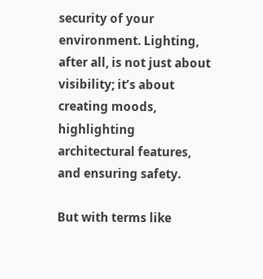security of your environment. Lighting, after all, is not just about visibility; it’s about creating moods, highlighting architectural features, and ensuring safety.

But with terms like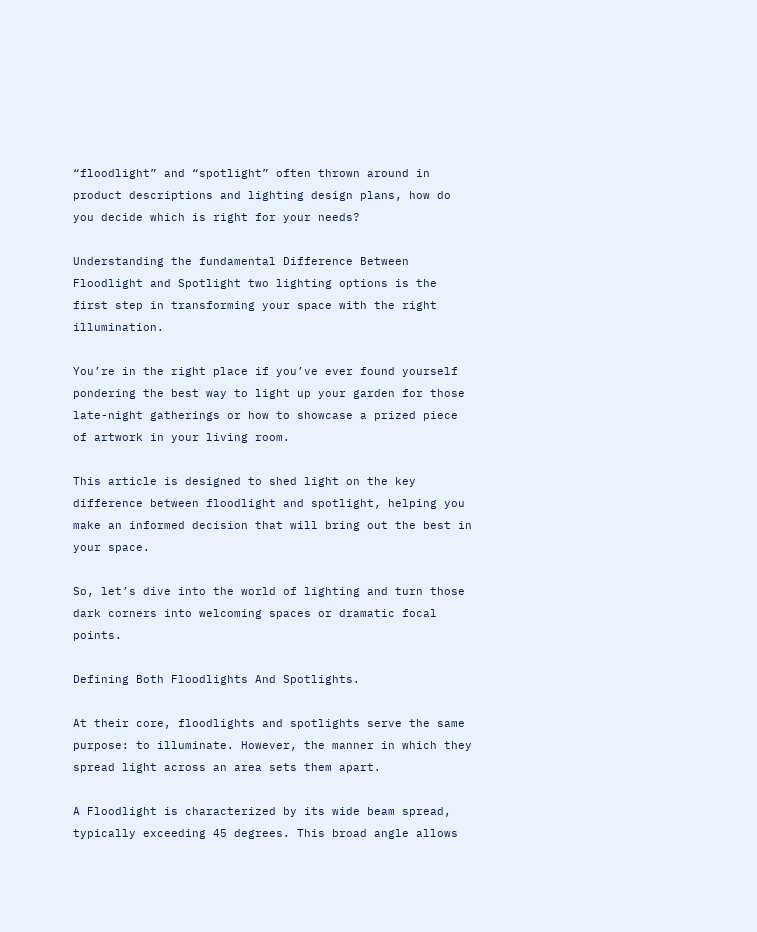“floodlight” and “spotlight” often thrown around in product descriptions and lighting design plans, how do you decide which is right for your needs?

Understanding the fundamental Difference Between Floodlight and Spotlight two lighting options is the first step in transforming your space with the right illumination.

You’re in the right place if you’ve ever found yourself pondering the best way to light up your garden for those late-night gatherings or how to showcase a prized piece of artwork in your living room.

This article is designed to shed light on the key difference between floodlight and spotlight, helping you make an informed decision that will bring out the best in your space.

So, let’s dive into the world of lighting and turn those dark corners into welcoming spaces or dramatic focal points.

Defining Both Floodlights And Spotlights.

At their core, floodlights and spotlights serve the same purpose: to illuminate. However, the manner in which they spread light across an area sets them apart.

A Floodlight is characterized by its wide beam spread, typically exceeding 45 degrees. This broad angle allows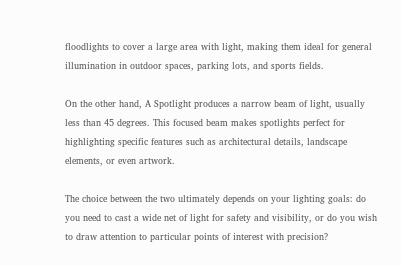floodlights to cover a large area with light, making them ideal for general illumination in outdoor spaces, parking lots, and sports fields.

On the other hand, A Spotlight produces a narrow beam of light, usually less than 45 degrees. This focused beam makes spotlights perfect for highlighting specific features such as architectural details, landscape elements, or even artwork.

The choice between the two ultimately depends on your lighting goals: do you need to cast a wide net of light for safety and visibility, or do you wish to draw attention to particular points of interest with precision?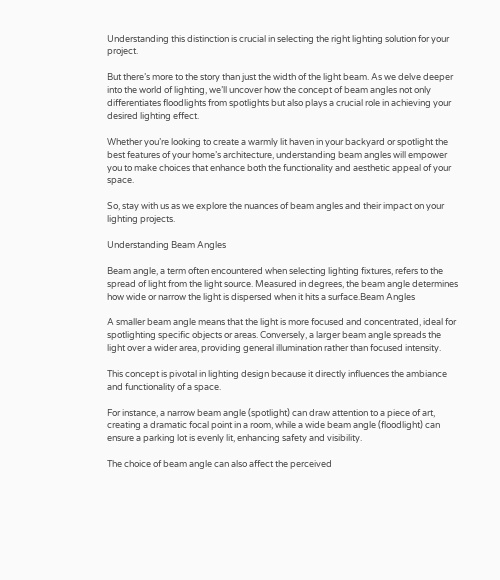Understanding this distinction is crucial in selecting the right lighting solution for your project.

But there’s more to the story than just the width of the light beam. As we delve deeper into the world of lighting, we’ll uncover how the concept of beam angles not only differentiates floodlights from spotlights but also plays a crucial role in achieving your desired lighting effect.

Whether you’re looking to create a warmly lit haven in your backyard or spotlight the best features of your home’s architecture, understanding beam angles will empower you to make choices that enhance both the functionality and aesthetic appeal of your space.

So, stay with us as we explore the nuances of beam angles and their impact on your lighting projects.

Understanding Beam Angles

Beam angle, a term often encountered when selecting lighting fixtures, refers to the spread of light from the light source. Measured in degrees, the beam angle determines how wide or narrow the light is dispersed when it hits a surface.Beam Angles

A smaller beam angle means that the light is more focused and concentrated, ideal for spotlighting specific objects or areas. Conversely, a larger beam angle spreads the light over a wider area, providing general illumination rather than focused intensity.

This concept is pivotal in lighting design because it directly influences the ambiance and functionality of a space.

For instance, a narrow beam angle (spotlight) can draw attention to a piece of art, creating a dramatic focal point in a room, while a wide beam angle (floodlight) can ensure a parking lot is evenly lit, enhancing safety and visibility.

The choice of beam angle can also affect the perceived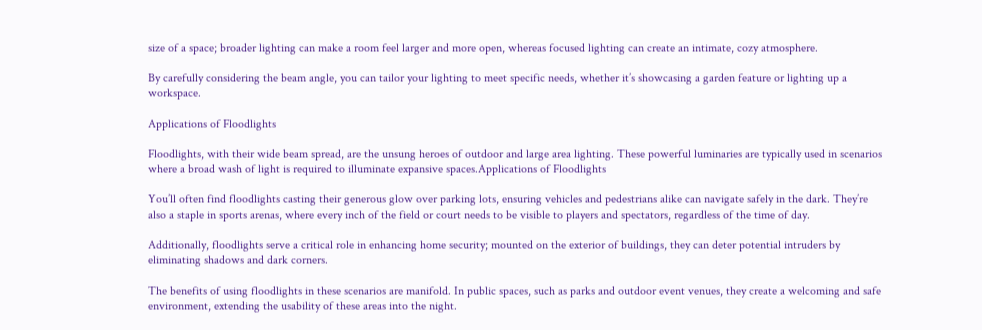size of a space; broader lighting can make a room feel larger and more open, whereas focused lighting can create an intimate, cozy atmosphere.

By carefully considering the beam angle, you can tailor your lighting to meet specific needs, whether it’s showcasing a garden feature or lighting up a workspace.

Applications of Floodlights

Floodlights, with their wide beam spread, are the unsung heroes of outdoor and large area lighting. These powerful luminaries are typically used in scenarios where a broad wash of light is required to illuminate expansive spaces.Applications of Floodlights

You’ll often find floodlights casting their generous glow over parking lots, ensuring vehicles and pedestrians alike can navigate safely in the dark. They’re also a staple in sports arenas, where every inch of the field or court needs to be visible to players and spectators, regardless of the time of day.

Additionally, floodlights serve a critical role in enhancing home security; mounted on the exterior of buildings, they can deter potential intruders by eliminating shadows and dark corners.

The benefits of using floodlights in these scenarios are manifold. In public spaces, such as parks and outdoor event venues, they create a welcoming and safe environment, extending the usability of these areas into the night.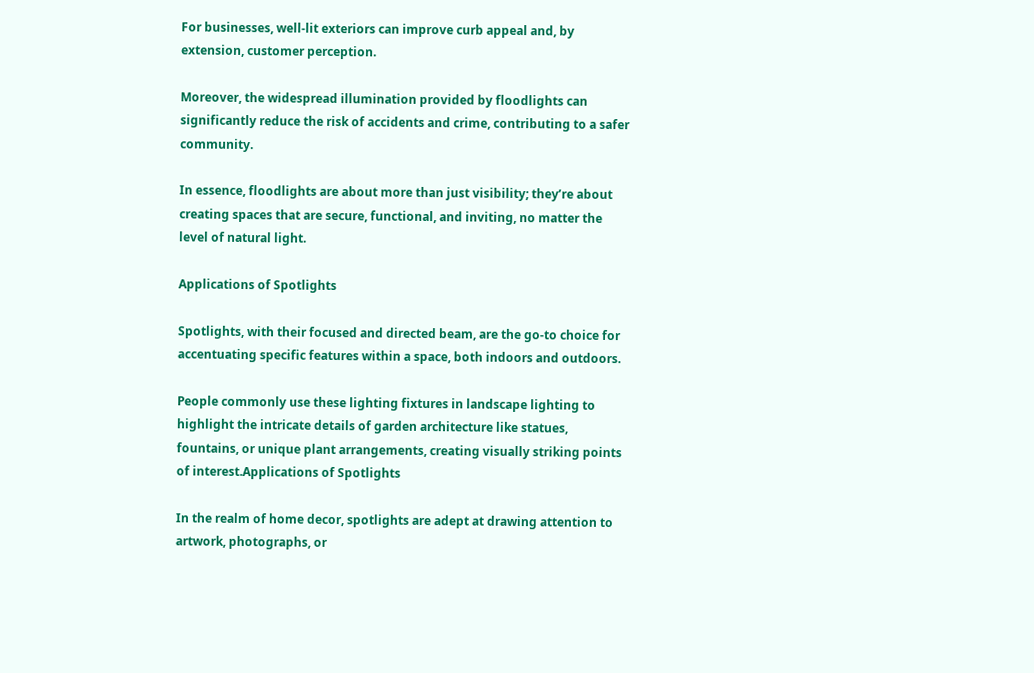For businesses, well-lit exteriors can improve curb appeal and, by extension, customer perception.

Moreover, the widespread illumination provided by floodlights can significantly reduce the risk of accidents and crime, contributing to a safer community.

In essence, floodlights are about more than just visibility; they’re about creating spaces that are secure, functional, and inviting, no matter the level of natural light.

Applications of Spotlights

Spotlights, with their focused and directed beam, are the go-to choice for accentuating specific features within a space, both indoors and outdoors.

People commonly use these lighting fixtures in landscape lighting to highlight the intricate details of garden architecture like statues, fountains, or unique plant arrangements, creating visually striking points of interest.Applications of Spotlights

In the realm of home decor, spotlights are adept at drawing attention to artwork, photographs, or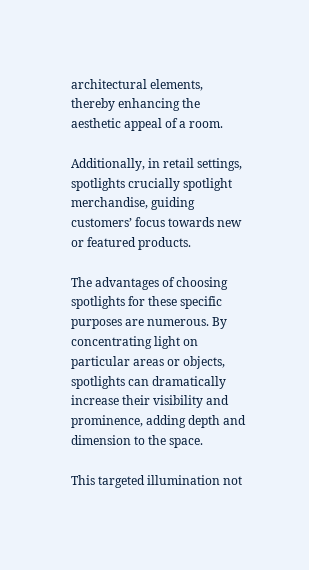architectural elements, thereby enhancing the aesthetic appeal of a room.

Additionally, in retail settings, spotlights crucially spotlight merchandise, guiding customers’ focus towards new or featured products.

The advantages of choosing spotlights for these specific purposes are numerous. By concentrating light on particular areas or objects, spotlights can dramatically increase their visibility and prominence, adding depth and dimension to the space.

This targeted illumination not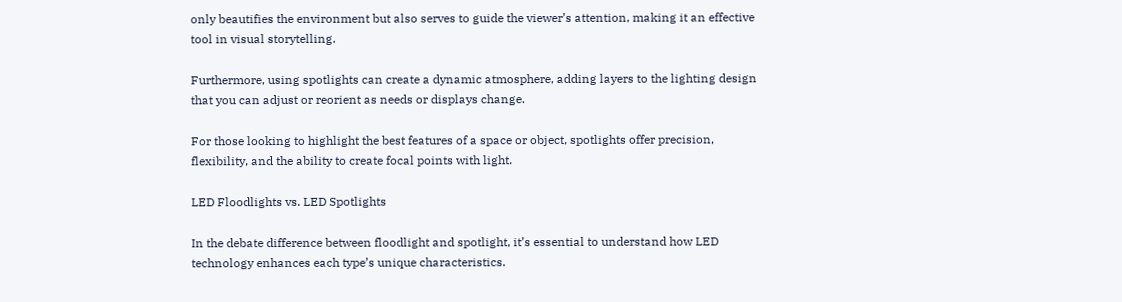only beautifies the environment but also serves to guide the viewer’s attention, making it an effective tool in visual storytelling.

Furthermore, using spotlights can create a dynamic atmosphere, adding layers to the lighting design that you can adjust or reorient as needs or displays change.

For those looking to highlight the best features of a space or object, spotlights offer precision, flexibility, and the ability to create focal points with light.

LED Floodlights vs. LED Spotlights

In the debate difference between floodlight and spotlight, it’s essential to understand how LED technology enhances each type’s unique characteristics.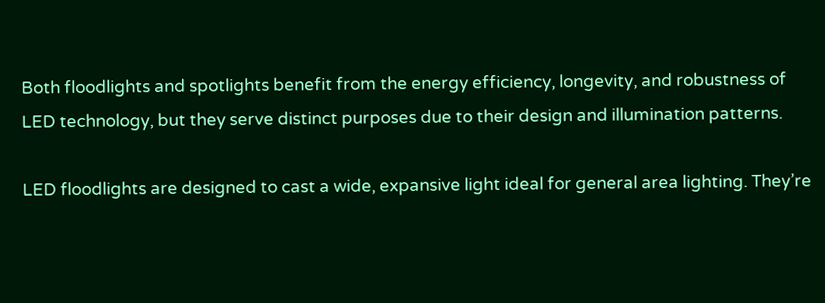Both floodlights and spotlights benefit from the energy efficiency, longevity, and robustness of LED technology, but they serve distinct purposes due to their design and illumination patterns.

LED floodlights are designed to cast a wide, expansive light ideal for general area lighting. They’re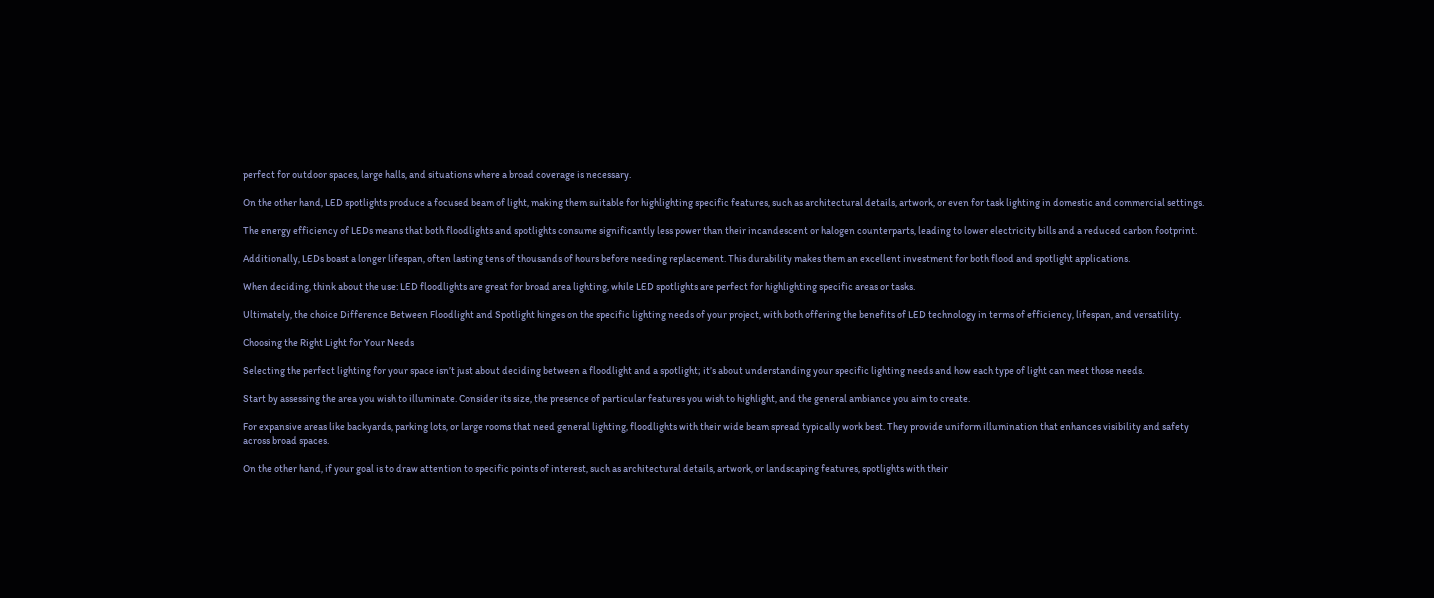perfect for outdoor spaces, large halls, and situations where a broad coverage is necessary.

On the other hand, LED spotlights produce a focused beam of light, making them suitable for highlighting specific features, such as architectural details, artwork, or even for task lighting in domestic and commercial settings.

The energy efficiency of LEDs means that both floodlights and spotlights consume significantly less power than their incandescent or halogen counterparts, leading to lower electricity bills and a reduced carbon footprint.

Additionally, LEDs boast a longer lifespan, often lasting tens of thousands of hours before needing replacement. This durability makes them an excellent investment for both flood and spotlight applications.

When deciding, think about the use: LED floodlights are great for broad area lighting, while LED spotlights are perfect for highlighting specific areas or tasks.

Ultimately, the choice Difference Between Floodlight and Spotlight hinges on the specific lighting needs of your project, with both offering the benefits of LED technology in terms of efficiency, lifespan, and versatility.

Choosing the Right Light for Your Needs

Selecting the perfect lighting for your space isn’t just about deciding between a floodlight and a spotlight; it’s about understanding your specific lighting needs and how each type of light can meet those needs.

Start by assessing the area you wish to illuminate. Consider its size, the presence of particular features you wish to highlight, and the general ambiance you aim to create.

For expansive areas like backyards, parking lots, or large rooms that need general lighting, floodlights with their wide beam spread typically work best. They provide uniform illumination that enhances visibility and safety across broad spaces.

On the other hand, if your goal is to draw attention to specific points of interest, such as architectural details, artwork, or landscaping features, spotlights with their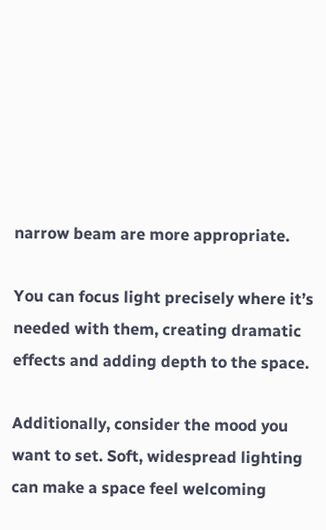narrow beam are more appropriate.

You can focus light precisely where it’s needed with them, creating dramatic effects and adding depth to the space.

Additionally, consider the mood you want to set. Soft, widespread lighting can make a space feel welcoming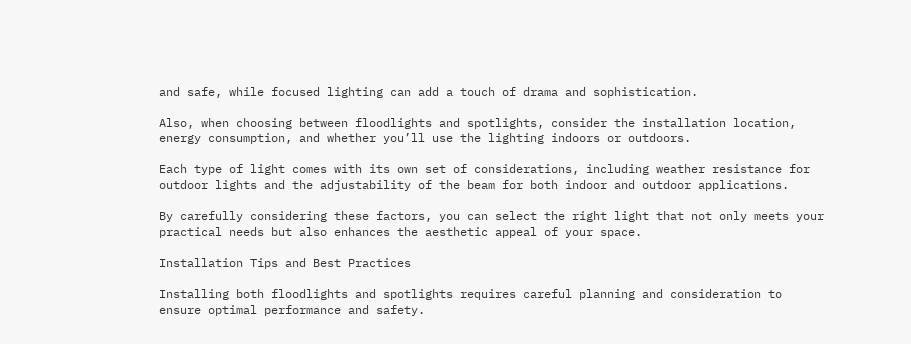and safe, while focused lighting can add a touch of drama and sophistication.

Also, when choosing between floodlights and spotlights, consider the installation location, energy consumption, and whether you’ll use the lighting indoors or outdoors.

Each type of light comes with its own set of considerations, including weather resistance for outdoor lights and the adjustability of the beam for both indoor and outdoor applications.

By carefully considering these factors, you can select the right light that not only meets your practical needs but also enhances the aesthetic appeal of your space.

Installation Tips and Best Practices

Installing both floodlights and spotlights requires careful planning and consideration to ensure optimal performance and safety.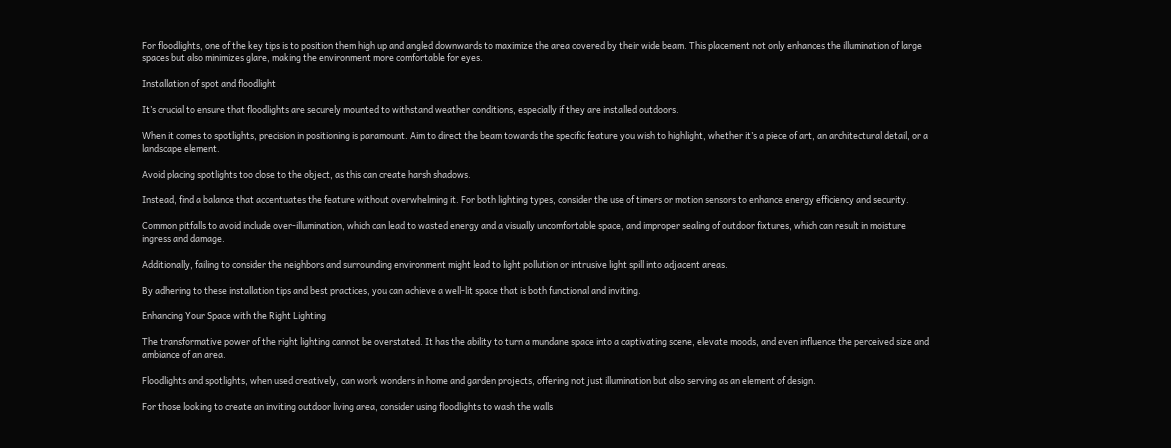For floodlights, one of the key tips is to position them high up and angled downwards to maximize the area covered by their wide beam. This placement not only enhances the illumination of large spaces but also minimizes glare, making the environment more comfortable for eyes.

Installation of spot and floodlight

It’s crucial to ensure that floodlights are securely mounted to withstand weather conditions, especially if they are installed outdoors.

When it comes to spotlights, precision in positioning is paramount. Aim to direct the beam towards the specific feature you wish to highlight, whether it’s a piece of art, an architectural detail, or a landscape element.

Avoid placing spotlights too close to the object, as this can create harsh shadows.

Instead, find a balance that accentuates the feature without overwhelming it. For both lighting types, consider the use of timers or motion sensors to enhance energy efficiency and security.

Common pitfalls to avoid include over-illumination, which can lead to wasted energy and a visually uncomfortable space, and improper sealing of outdoor fixtures, which can result in moisture ingress and damage.

Additionally, failing to consider the neighbors and surrounding environment might lead to light pollution or intrusive light spill into adjacent areas.

By adhering to these installation tips and best practices, you can achieve a well-lit space that is both functional and inviting.

Enhancing Your Space with the Right Lighting

The transformative power of the right lighting cannot be overstated. It has the ability to turn a mundane space into a captivating scene, elevate moods, and even influence the perceived size and ambiance of an area.

Floodlights and spotlights, when used creatively, can work wonders in home and garden projects, offering not just illumination but also serving as an element of design.

For those looking to create an inviting outdoor living area, consider using floodlights to wash the walls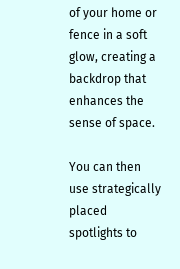of your home or fence in a soft glow, creating a backdrop that enhances the sense of space.

You can then use strategically placed spotlights to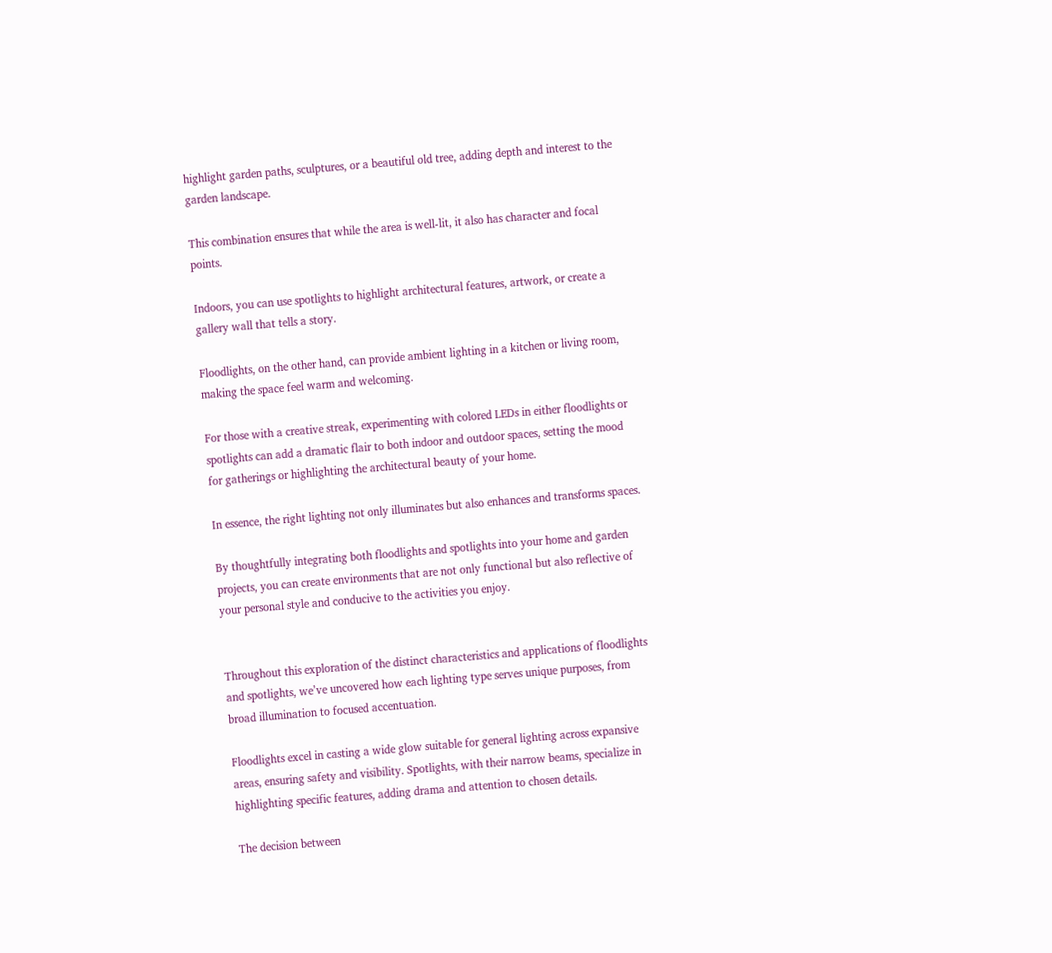highlight garden paths, sculptures, or a beautiful old tree, adding depth and interest to the garden landscape.

This combination ensures that while the area is well-lit, it also has character and focal points.

Indoors, you can use spotlights to highlight architectural features, artwork, or create a gallery wall that tells a story.

Floodlights, on the other hand, can provide ambient lighting in a kitchen or living room, making the space feel warm and welcoming.

For those with a creative streak, experimenting with colored LEDs in either floodlights or spotlights can add a dramatic flair to both indoor and outdoor spaces, setting the mood for gatherings or highlighting the architectural beauty of your home.

In essence, the right lighting not only illuminates but also enhances and transforms spaces.

By thoughtfully integrating both floodlights and spotlights into your home and garden projects, you can create environments that are not only functional but also reflective of your personal style and conducive to the activities you enjoy.


Throughout this exploration of the distinct characteristics and applications of floodlights and spotlights, we’ve uncovered how each lighting type serves unique purposes, from broad illumination to focused accentuation.

Floodlights excel in casting a wide glow suitable for general lighting across expansive areas, ensuring safety and visibility. Spotlights, with their narrow beams, specialize in highlighting specific features, adding drama and attention to chosen details.

The decision between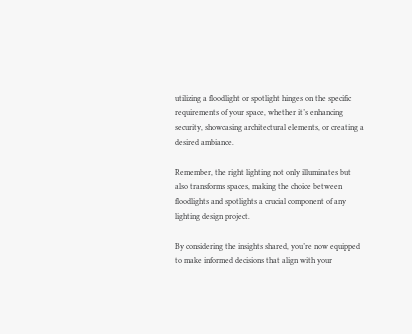utilizing a floodlight or spotlight hinges on the specific requirements of your space, whether it’s enhancing security, showcasing architectural elements, or creating a desired ambiance.

Remember, the right lighting not only illuminates but also transforms spaces, making the choice between floodlights and spotlights a crucial component of any lighting design project.

By considering the insights shared, you’re now equipped to make informed decisions that align with your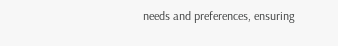needs and preferences, ensuring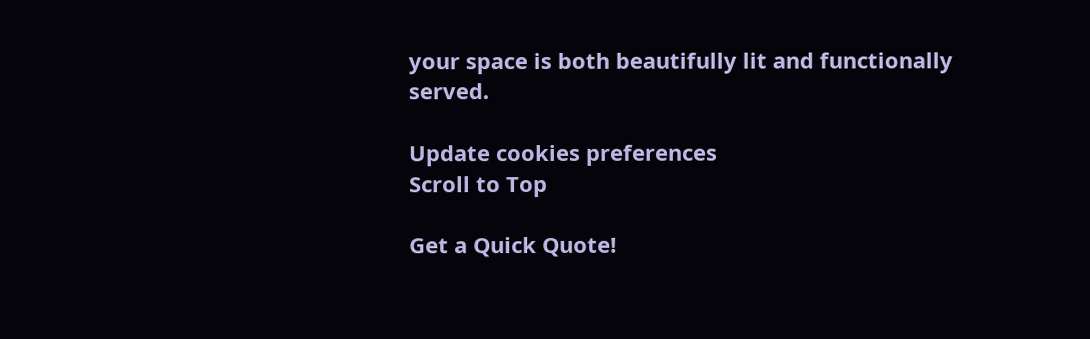your space is both beautifully lit and functionally served.

Update cookies preferences
Scroll to Top

Get a Quick Quote!